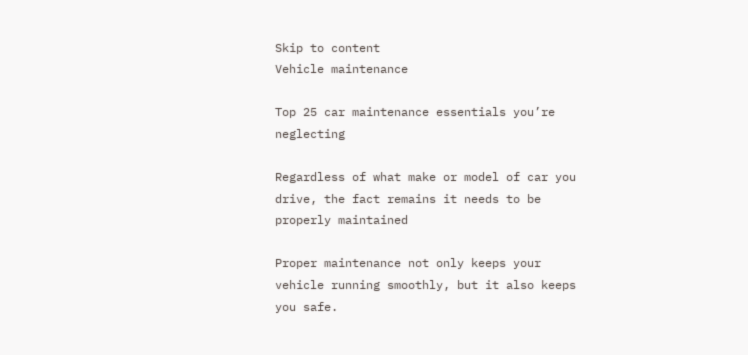Skip to content
Vehicle maintenance

Top 25 car maintenance essentials you’re neglecting

Regardless of what make or model of car you drive, the fact remains it needs to be properly maintained

Proper maintenance not only keeps your vehicle running smoothly, but it also keeps you safe.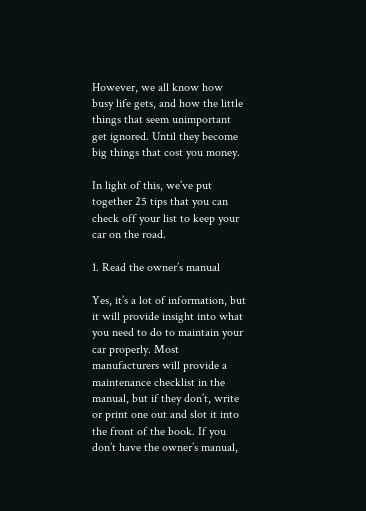However, we all know how busy life gets, and how the little things that seem unimportant get ignored. Until they become big things that cost you money.

In light of this, we’ve put together 25 tips that you can check off your list to keep your car on the road.

1. Read the owner’s manual

Yes, it’s a lot of information, but it will provide insight into what you need to do to maintain your car properly. Most manufacturers will provide a maintenance checklist in the manual, but if they don’t, write or print one out and slot it into the front of the book. If you don’t have the owner’s manual,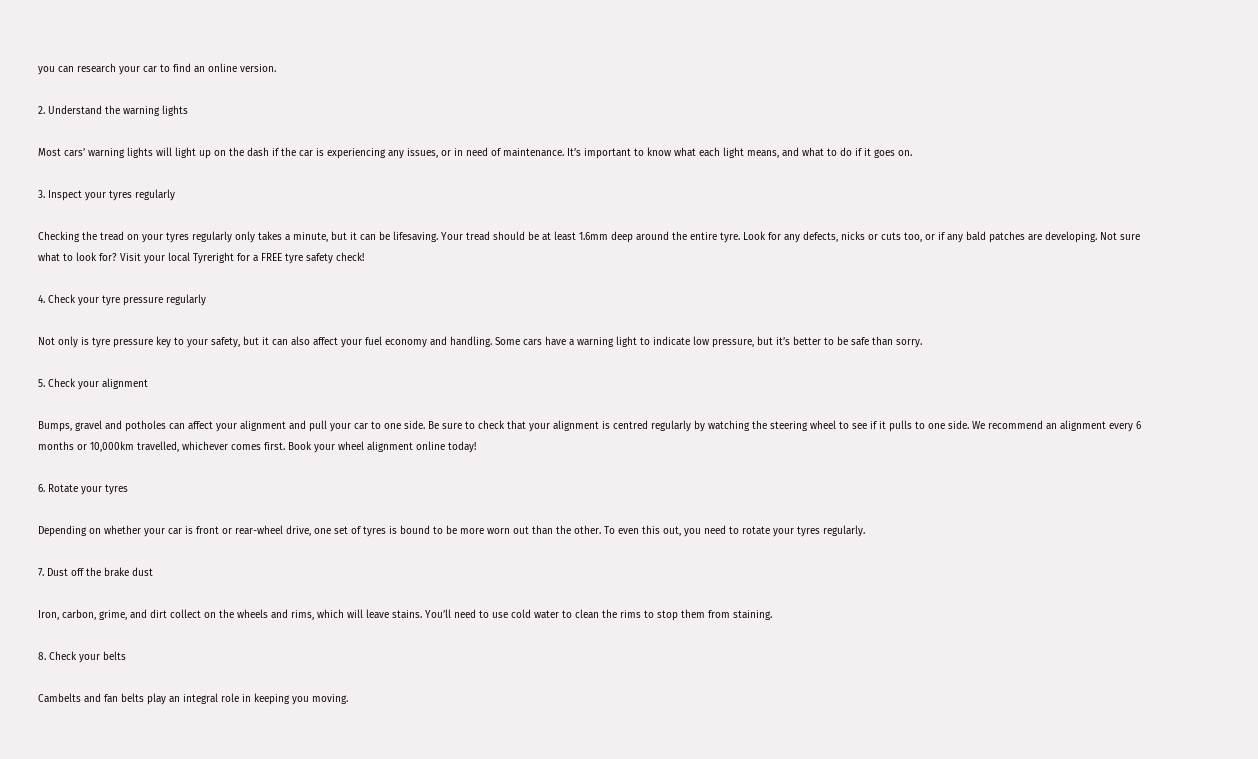you can research your car to find an online version.

2. Understand the warning lights

Most cars’ warning lights will light up on the dash if the car is experiencing any issues, or in need of maintenance. It’s important to know what each light means, and what to do if it goes on.

3. Inspect your tyres regularly

Checking the tread on your tyres regularly only takes a minute, but it can be lifesaving. Your tread should be at least 1.6mm deep around the entire tyre. Look for any defects, nicks or cuts too, or if any bald patches are developing. Not sure what to look for? Visit your local Tyreright for a FREE tyre safety check!

4. Check your tyre pressure regularly

Not only is tyre pressure key to your safety, but it can also affect your fuel economy and handling. Some cars have a warning light to indicate low pressure, but it’s better to be safe than sorry.

5. Check your alignment

Bumps, gravel and potholes can affect your alignment and pull your car to one side. Be sure to check that your alignment is centred regularly by watching the steering wheel to see if it pulls to one side. We recommend an alignment every 6 months or 10,000km travelled, whichever comes first. Book your wheel alignment online today!

6. Rotate your tyres

Depending on whether your car is front or rear-wheel drive, one set of tyres is bound to be more worn out than the other. To even this out, you need to rotate your tyres regularly.

7. Dust off the brake dust

Iron, carbon, grime, and dirt collect on the wheels and rims, which will leave stains. You’ll need to use cold water to clean the rims to stop them from staining.

8. Check your belts

Cambelts and fan belts play an integral role in keeping you moving.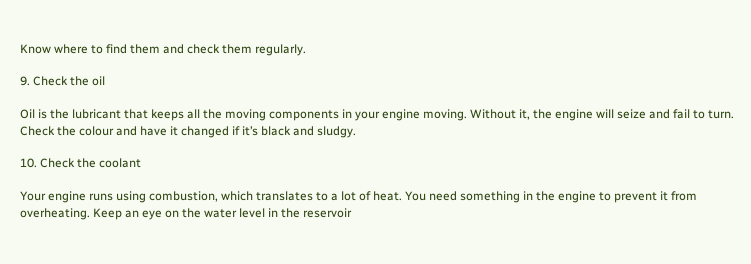Know where to find them and check them regularly.

9. Check the oil

Oil is the lubricant that keeps all the moving components in your engine moving. Without it, the engine will seize and fail to turn. Check the colour and have it changed if it’s black and sludgy.

10. Check the coolant

Your engine runs using combustion, which translates to a lot of heat. You need something in the engine to prevent it from overheating. Keep an eye on the water level in the reservoir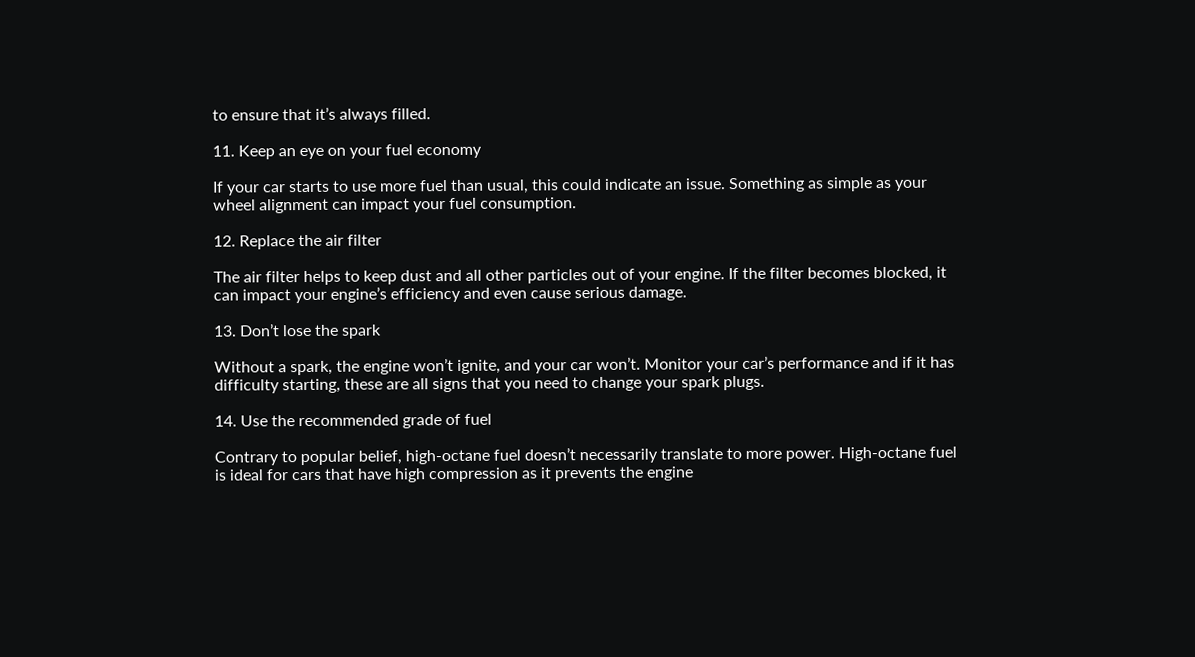to ensure that it’s always filled.

11. Keep an eye on your fuel economy

If your car starts to use more fuel than usual, this could indicate an issue. Something as simple as your wheel alignment can impact your fuel consumption.

12. Replace the air filter

The air filter helps to keep dust and all other particles out of your engine. If the filter becomes blocked, it can impact your engine’s efficiency and even cause serious damage.

13. Don’t lose the spark

Without a spark, the engine won’t ignite, and your car won’t. Monitor your car’s performance and if it has difficulty starting, these are all signs that you need to change your spark plugs.

14. Use the recommended grade of fuel

Contrary to popular belief, high-octane fuel doesn’t necessarily translate to more power. High-octane fuel is ideal for cars that have high compression as it prevents the engine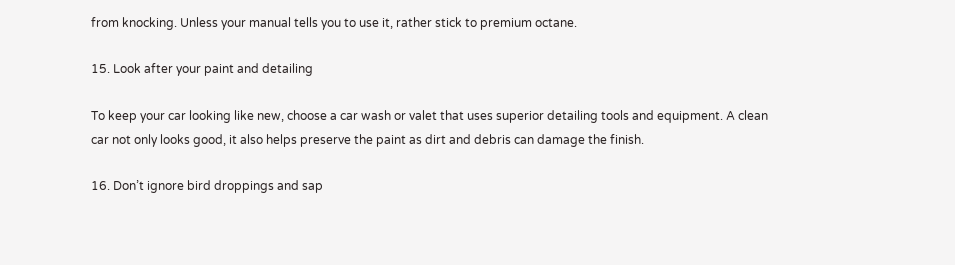from knocking. Unless your manual tells you to use it, rather stick to premium octane.

15. Look after your paint and detailing

To keep your car looking like new, choose a car wash or valet that uses superior detailing tools and equipment. A clean car not only looks good, it also helps preserve the paint as dirt and debris can damage the finish.

16. Don’t ignore bird droppings and sap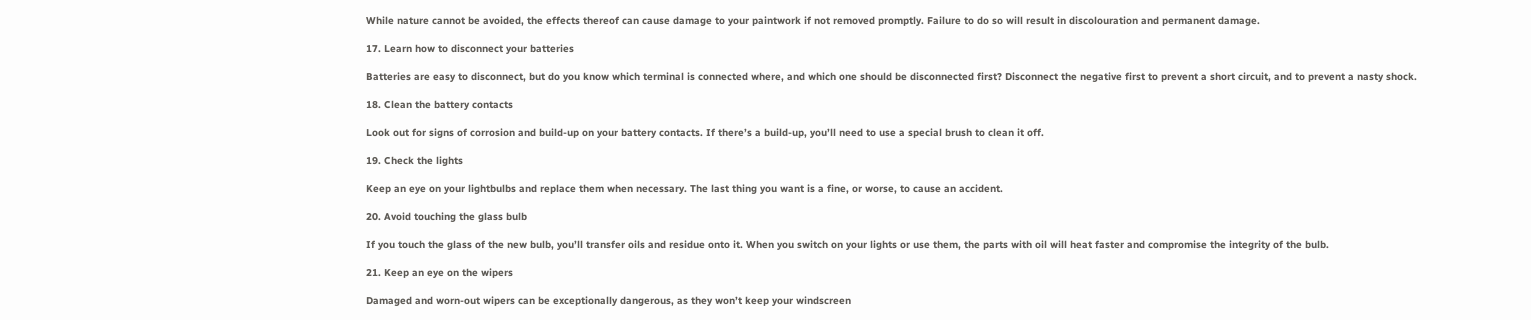While nature cannot be avoided, the effects thereof can cause damage to your paintwork if not removed promptly. Failure to do so will result in discolouration and permanent damage.

17. Learn how to disconnect your batteries

Batteries are easy to disconnect, but do you know which terminal is connected where, and which one should be disconnected first? Disconnect the negative first to prevent a short circuit, and to prevent a nasty shock.

18. Clean the battery contacts

Look out for signs of corrosion and build-up on your battery contacts. If there’s a build-up, you’ll need to use a special brush to clean it off.

19. Check the lights

Keep an eye on your lightbulbs and replace them when necessary. The last thing you want is a fine, or worse, to cause an accident.

20. Avoid touching the glass bulb

If you touch the glass of the new bulb, you’ll transfer oils and residue onto it. When you switch on your lights or use them, the parts with oil will heat faster and compromise the integrity of the bulb.

21. Keep an eye on the wipers

Damaged and worn-out wipers can be exceptionally dangerous, as they won’t keep your windscreen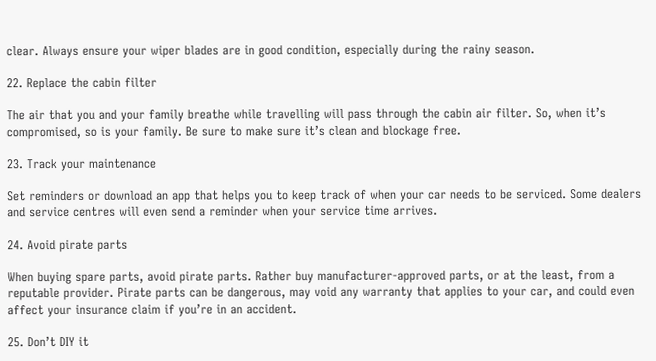clear. Always ensure your wiper blades are in good condition, especially during the rainy season.

22. Replace the cabin filter

The air that you and your family breathe while travelling will pass through the cabin air filter. So, when it’s compromised, so is your family. Be sure to make sure it’s clean and blockage free.

23. Track your maintenance

Set reminders or download an app that helps you to keep track of when your car needs to be serviced. Some dealers and service centres will even send a reminder when your service time arrives.

24. Avoid pirate parts

When buying spare parts, avoid pirate parts. Rather buy manufacturer-approved parts, or at the least, from a reputable provider. Pirate parts can be dangerous, may void any warranty that applies to your car, and could even affect your insurance claim if you’re in an accident.

25. Don’t DIY it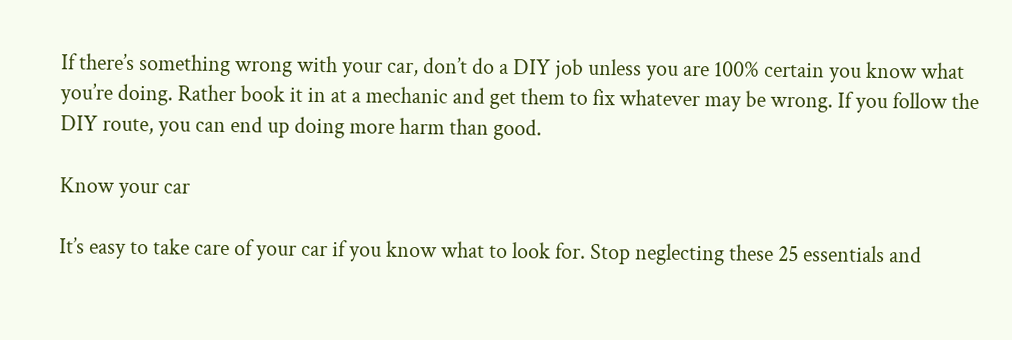If there’s something wrong with your car, don’t do a DIY job unless you are 100% certain you know what you’re doing. Rather book it in at a mechanic and get them to fix whatever may be wrong. If you follow the DIY route, you can end up doing more harm than good.

Know your car

It’s easy to take care of your car if you know what to look for. Stop neglecting these 25 essentials and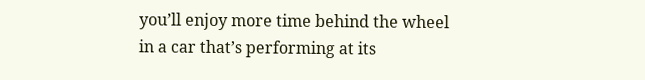you’ll enjoy more time behind the wheel in a car that’s performing at its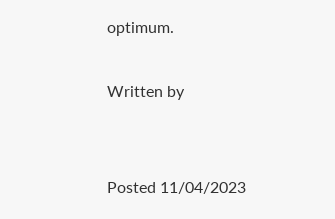optimum.

Written by


Posted 11/04/2023